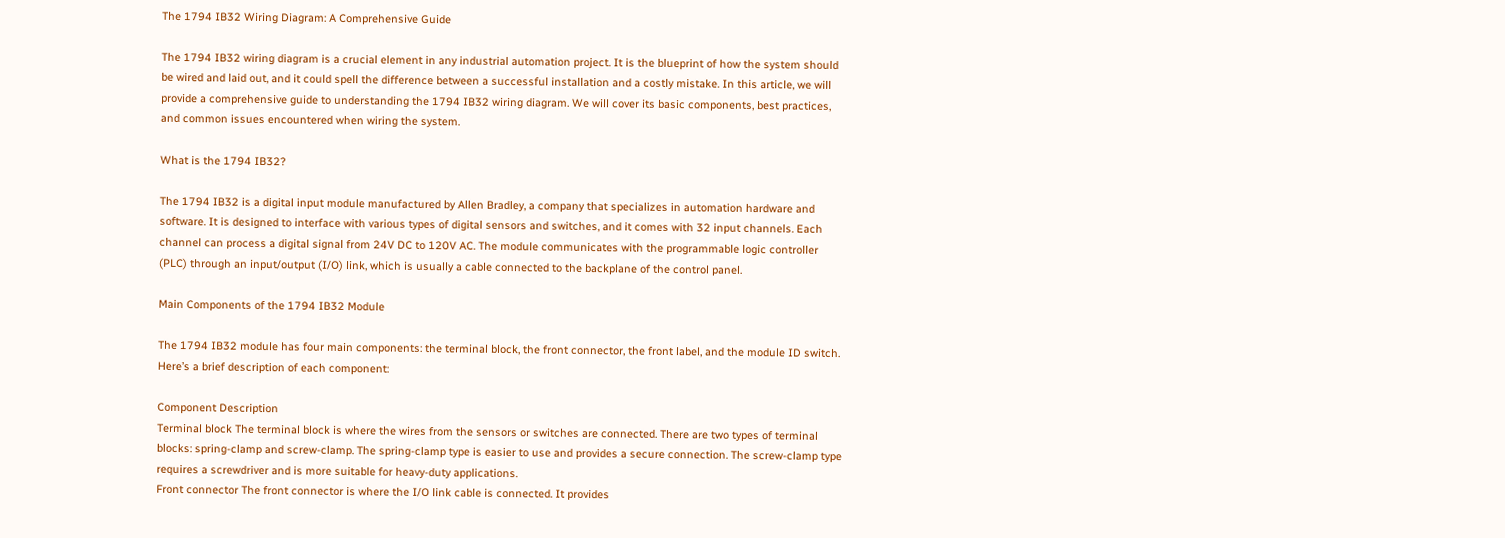The 1794 IB32 Wiring Diagram: A Comprehensive Guide

The 1794 IB32 wiring diagram is a crucial element in any industrial automation project. It is the blueprint of how the system should be wired and laid out, and it could spell the difference between a successful installation and a costly mistake. In this article, we will provide a comprehensive guide to understanding the 1794 IB32 wiring diagram. We will cover its basic components, best practices, and common issues encountered when wiring the system.

What is the 1794 IB32?

The 1794 IB32 is a digital input module manufactured by Allen Bradley, a company that specializes in automation hardware and software. It is designed to interface with various types of digital sensors and switches, and it comes with 32 input channels. Each channel can process a digital signal from 24V DC to 120V AC. The module communicates with the programmable logic controller (PLC) through an input/output (I/O) link, which is usually a cable connected to the backplane of the control panel.

Main Components of the 1794 IB32 Module

The 1794 IB32 module has four main components: the terminal block, the front connector, the front label, and the module ID switch. Here’s a brief description of each component:

Component Description
Terminal block The terminal block is where the wires from the sensors or switches are connected. There are two types of terminal blocks: spring-clamp and screw-clamp. The spring-clamp type is easier to use and provides a secure connection. The screw-clamp type requires a screwdriver and is more suitable for heavy-duty applications.
Front connector The front connector is where the I/O link cable is connected. It provides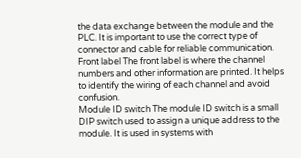the data exchange between the module and the PLC. It is important to use the correct type of connector and cable for reliable communication.
Front label The front label is where the channel numbers and other information are printed. It helps to identify the wiring of each channel and avoid confusion.
Module ID switch The module ID switch is a small DIP switch used to assign a unique address to the module. It is used in systems with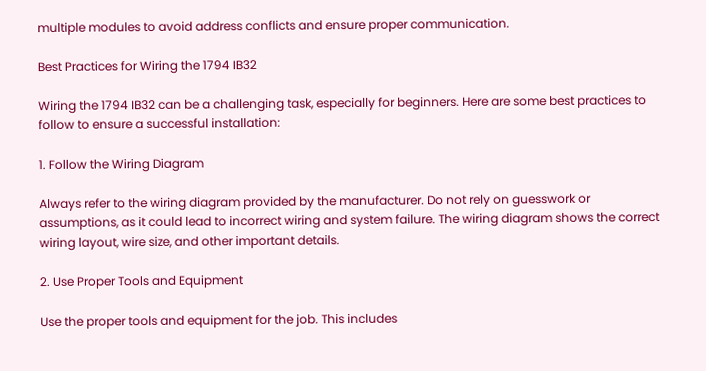multiple modules to avoid address conflicts and ensure proper communication.

Best Practices for Wiring the 1794 IB32

Wiring the 1794 IB32 can be a challenging task, especially for beginners. Here are some best practices to follow to ensure a successful installation:

1. Follow the Wiring Diagram

Always refer to the wiring diagram provided by the manufacturer. Do not rely on guesswork or assumptions, as it could lead to incorrect wiring and system failure. The wiring diagram shows the correct wiring layout, wire size, and other important details.

2. Use Proper Tools and Equipment

Use the proper tools and equipment for the job. This includes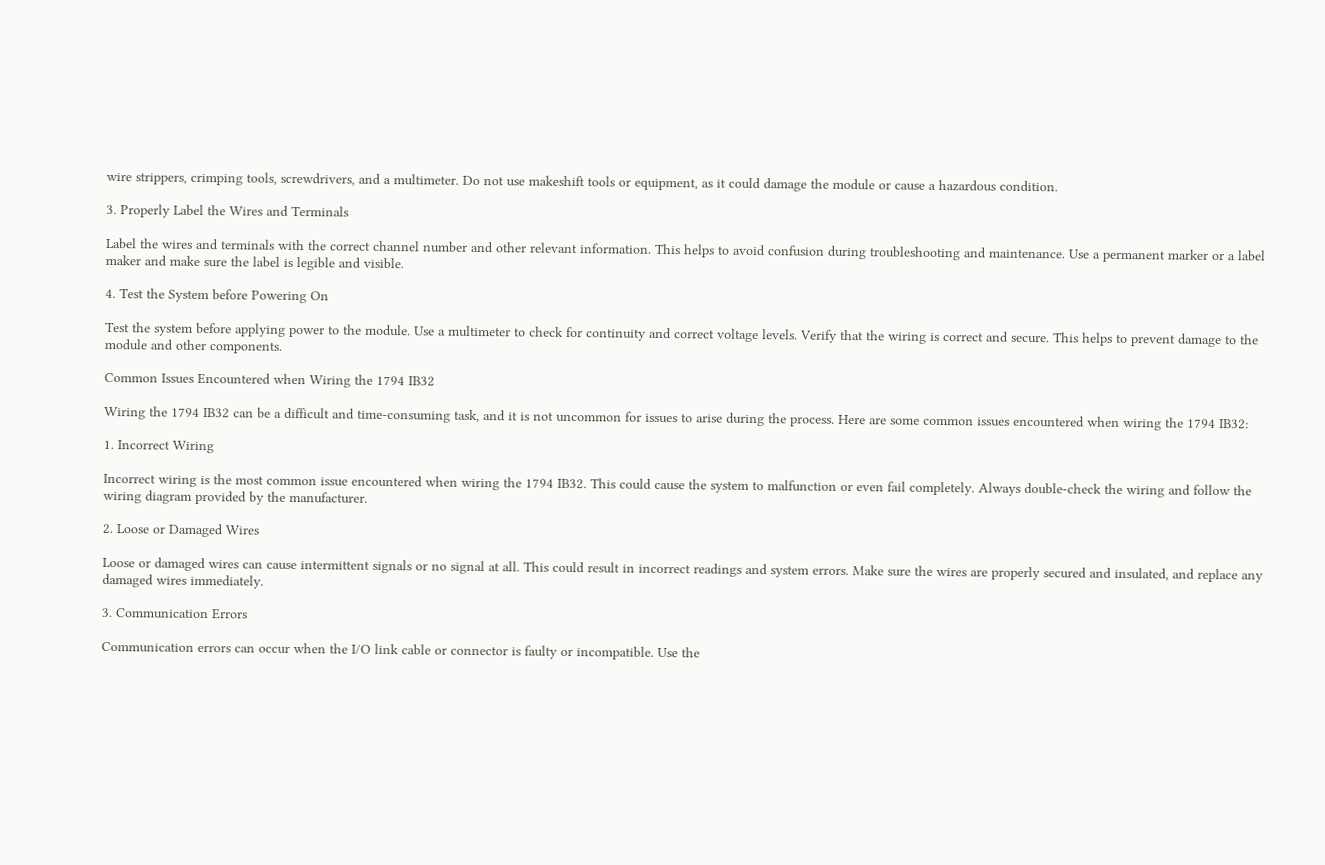wire strippers, crimping tools, screwdrivers, and a multimeter. Do not use makeshift tools or equipment, as it could damage the module or cause a hazardous condition.

3. Properly Label the Wires and Terminals

Label the wires and terminals with the correct channel number and other relevant information. This helps to avoid confusion during troubleshooting and maintenance. Use a permanent marker or a label maker and make sure the label is legible and visible.

4. Test the System before Powering On

Test the system before applying power to the module. Use a multimeter to check for continuity and correct voltage levels. Verify that the wiring is correct and secure. This helps to prevent damage to the module and other components.

Common Issues Encountered when Wiring the 1794 IB32

Wiring the 1794 IB32 can be a difficult and time-consuming task, and it is not uncommon for issues to arise during the process. Here are some common issues encountered when wiring the 1794 IB32:

1. Incorrect Wiring

Incorrect wiring is the most common issue encountered when wiring the 1794 IB32. This could cause the system to malfunction or even fail completely. Always double-check the wiring and follow the wiring diagram provided by the manufacturer.

2. Loose or Damaged Wires

Loose or damaged wires can cause intermittent signals or no signal at all. This could result in incorrect readings and system errors. Make sure the wires are properly secured and insulated, and replace any damaged wires immediately.

3. Communication Errors

Communication errors can occur when the I/O link cable or connector is faulty or incompatible. Use the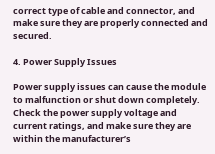correct type of cable and connector, and make sure they are properly connected and secured.

4. Power Supply Issues

Power supply issues can cause the module to malfunction or shut down completely. Check the power supply voltage and current ratings, and make sure they are within the manufacturer’s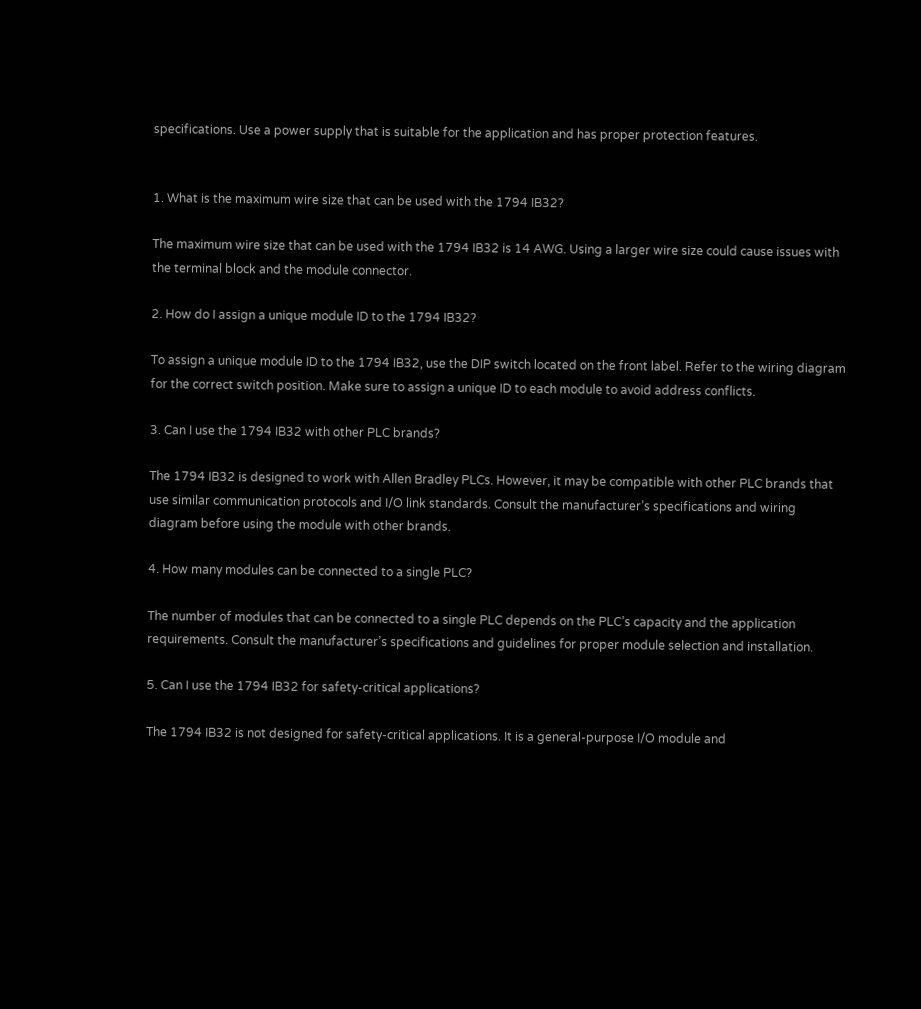specifications. Use a power supply that is suitable for the application and has proper protection features.


1. What is the maximum wire size that can be used with the 1794 IB32?

The maximum wire size that can be used with the 1794 IB32 is 14 AWG. Using a larger wire size could cause issues with the terminal block and the module connector.

2. How do I assign a unique module ID to the 1794 IB32?

To assign a unique module ID to the 1794 IB32, use the DIP switch located on the front label. Refer to the wiring diagram for the correct switch position. Make sure to assign a unique ID to each module to avoid address conflicts.

3. Can I use the 1794 IB32 with other PLC brands?

The 1794 IB32 is designed to work with Allen Bradley PLCs. However, it may be compatible with other PLC brands that use similar communication protocols and I/O link standards. Consult the manufacturer’s specifications and wiring diagram before using the module with other brands.

4. How many modules can be connected to a single PLC?

The number of modules that can be connected to a single PLC depends on the PLC’s capacity and the application requirements. Consult the manufacturer’s specifications and guidelines for proper module selection and installation.

5. Can I use the 1794 IB32 for safety-critical applications?

The 1794 IB32 is not designed for safety-critical applications. It is a general-purpose I/O module and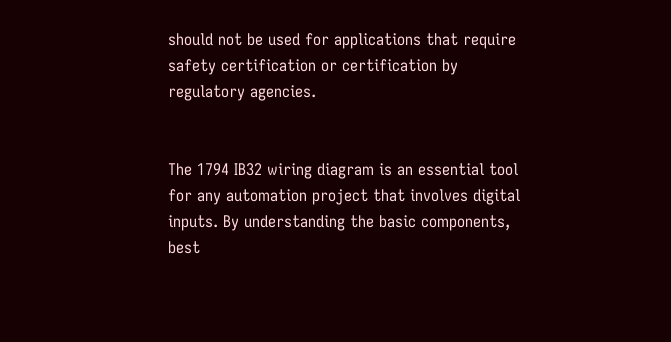should not be used for applications that require safety certification or certification by regulatory agencies.


The 1794 IB32 wiring diagram is an essential tool for any automation project that involves digital inputs. By understanding the basic components, best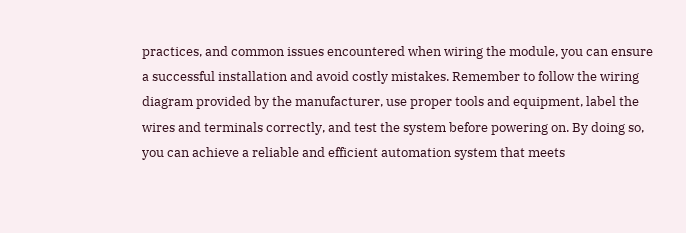practices, and common issues encountered when wiring the module, you can ensure a successful installation and avoid costly mistakes. Remember to follow the wiring diagram provided by the manufacturer, use proper tools and equipment, label the wires and terminals correctly, and test the system before powering on. By doing so, you can achieve a reliable and efficient automation system that meets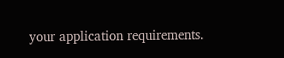your application requirements.